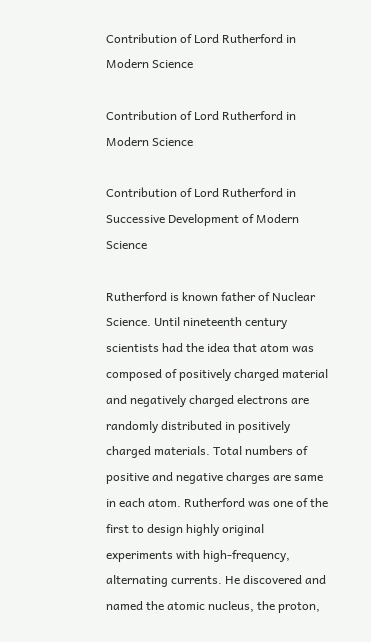Contribution of Lord Rutherford in Modern Science

Contribution of Lord Rutherford in Modern Science

Contribution of Lord Rutherford in Successive Development of Modern Science

Rutherford is known father of Nuclear Science. Until nineteenth century scientists had the idea that atom was composed of positively charged material and negatively charged electrons are randomly distributed in positively charged materials. Total numbers of positive and negative charges are same in each atom. Rutherford was one of the first to design highly original experiments with high-frequency, alternating currents. He discovered and named the atomic nucleus, the proton,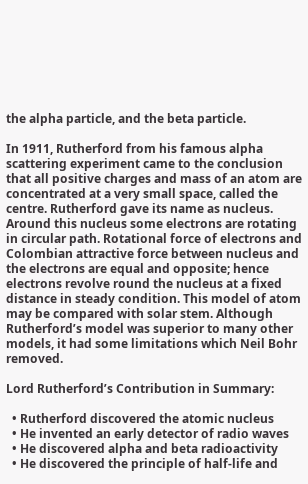the alpha particle, and the beta particle.

In 1911, Rutherford from his famous alpha scattering experiment came to the conclusion that all positive charges and mass of an atom are concentrated at a very small space, called the centre. Rutherford gave its name as nucleus. Around this nucleus some electrons are rotating in circular path. Rotational force of electrons and Colombian attractive force between nucleus and the electrons are equal and opposite; hence electrons revolve round the nucleus at a fixed distance in steady condition. This model of atom may be compared with solar stem. Although Rutherford’s model was superior to many other models, it had some limitations which Neil Bohr removed.

Lord Rutherford’s Contribution in Summary:

  • Rutherford discovered the atomic nucleus
  • He invented an early detector of radio waves
  • He discovered alpha and beta radioactivity
  • He discovered the principle of half-life and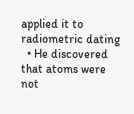applied it to radiometric dating
  • He discovered that atoms were not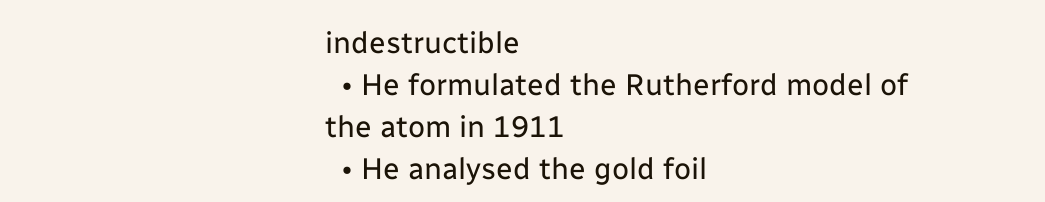indestructible
  • He formulated the Rutherford model of the atom in 1911
  • He analysed the gold foil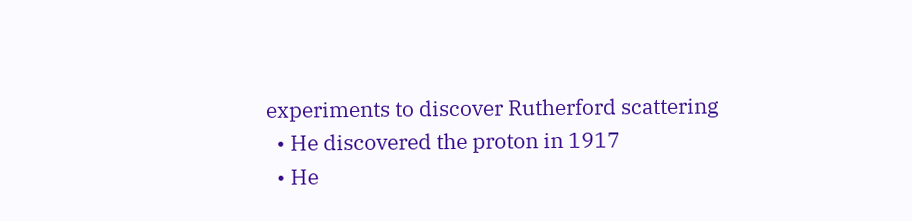experiments to discover Rutherford scattering
  • He discovered the proton in 1917
  • He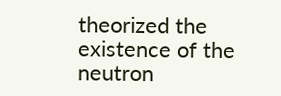theorized the existence of the neutron